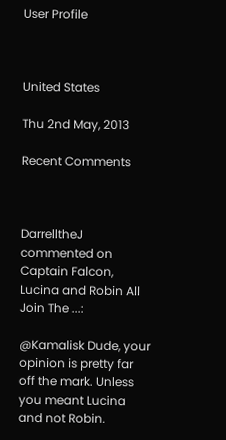User Profile



United States

Thu 2nd May, 2013

Recent Comments



DarrelltheJ commented on Captain Falcon, Lucina and Robin All Join The ...:

@Kamalisk Dude, your opinion is pretty far off the mark. Unless you meant Lucina and not Robin.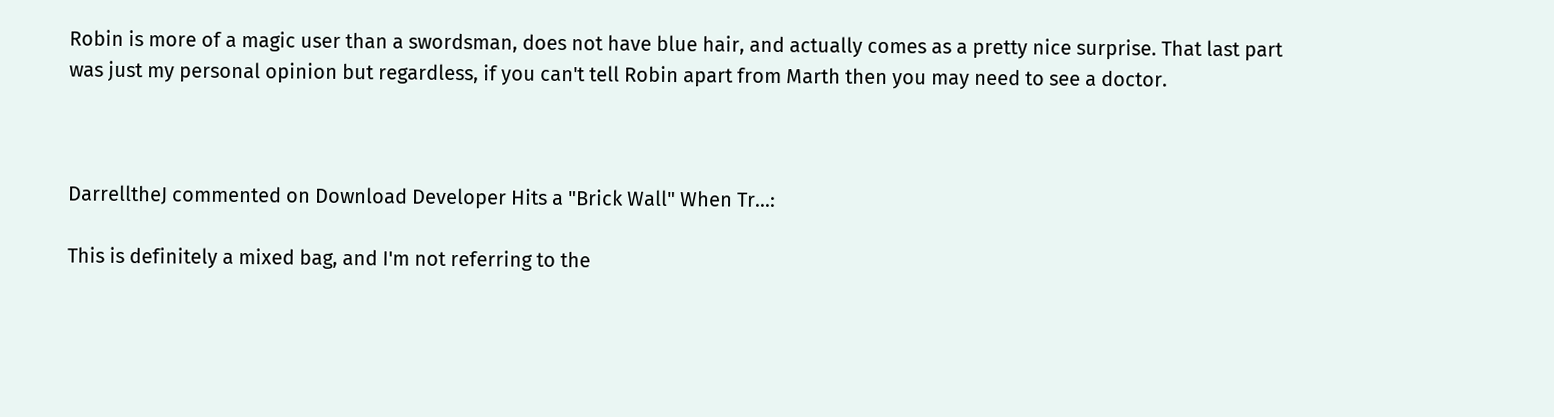Robin is more of a magic user than a swordsman, does not have blue hair, and actually comes as a pretty nice surprise. That last part was just my personal opinion but regardless, if you can't tell Robin apart from Marth then you may need to see a doctor.



DarrelltheJ commented on Download Developer Hits a "Brick Wall" When Tr...:

This is definitely a mixed bag, and I'm not referring to the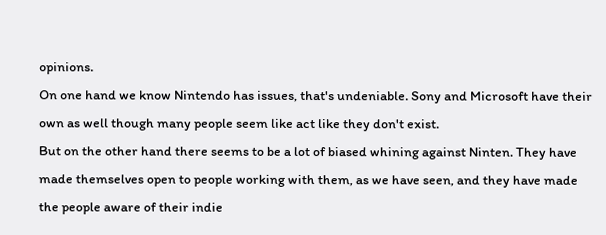opinions.
On one hand we know Nintendo has issues, that's undeniable. Sony and Microsoft have their own as well though many people seem like act like they don't exist.
But on the other hand there seems to be a lot of biased whining against Ninten. They have made themselves open to people working with them, as we have seen, and they have made the people aware of their indie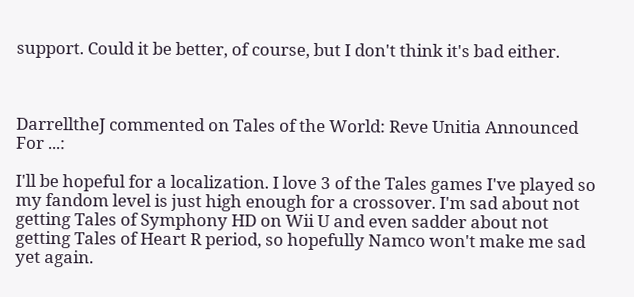support. Could it be better, of course, but I don't think it's bad either.



DarrelltheJ commented on Tales of the World: Reve Unitia Announced For ...:

I'll be hopeful for a localization. I love 3 of the Tales games I've played so my fandom level is just high enough for a crossover. I'm sad about not getting Tales of Symphony HD on Wii U and even sadder about not getting Tales of Heart R period, so hopefully Namco won't make me sad yet again.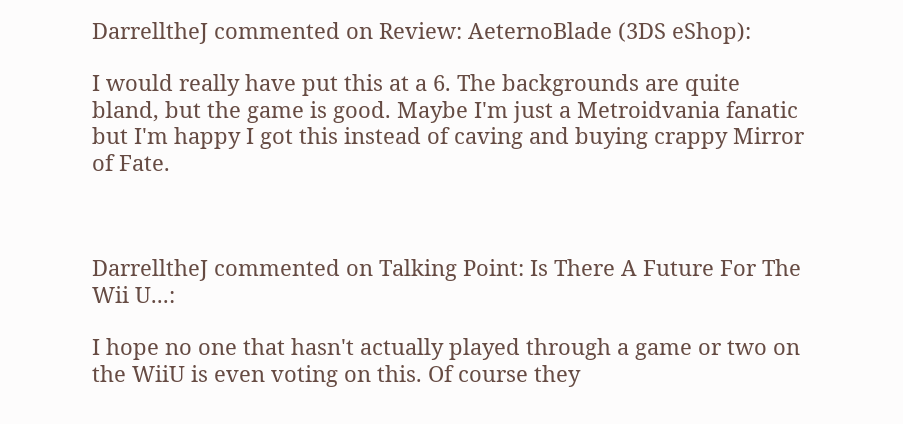DarrelltheJ commented on Review: AeternoBlade (3DS eShop):

I would really have put this at a 6. The backgrounds are quite bland, but the game is good. Maybe I'm just a Metroidvania fanatic but I'm happy I got this instead of caving and buying crappy Mirror of Fate.



DarrelltheJ commented on Talking Point: Is There A Future For The Wii U...:

I hope no one that hasn't actually played through a game or two on the WiiU is even voting on this. Of course they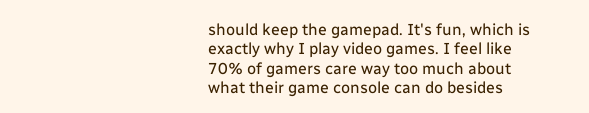should keep the gamepad. It's fun, which is exactly why I play video games. I feel like 70% of gamers care way too much about what their game console can do besides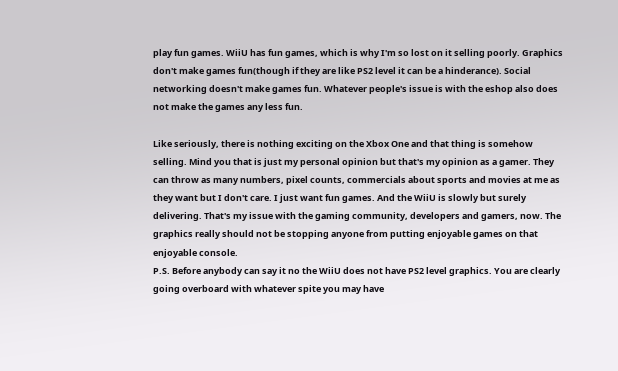play fun games. WiiU has fun games, which is why I'm so lost on it selling poorly. Graphics don't make games fun(though if they are like PS2 level it can be a hinderance). Social networking doesn't make games fun. Whatever people's issue is with the eshop also does not make the games any less fun.

Like seriously, there is nothing exciting on the Xbox One and that thing is somehow selling. Mind you that is just my personal opinion but that's my opinion as a gamer. They can throw as many numbers, pixel counts, commercials about sports and movies at me as they want but I don't care. I just want fun games. And the WiiU is slowly but surely delivering. That's my issue with the gaming community, developers and gamers, now. The graphics really should not be stopping anyone from putting enjoyable games on that enjoyable console.
P.S. Before anybody can say it no the WiiU does not have PS2 level graphics. You are clearly going overboard with whatever spite you may have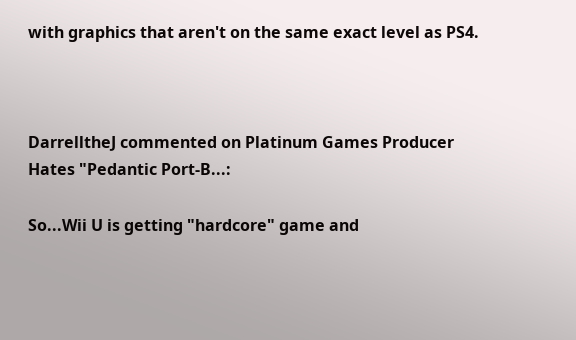with graphics that aren't on the same exact level as PS4.



DarrelltheJ commented on Platinum Games Producer Hates "Pedantic Port-B...:

So...Wii U is getting "hardcore" game and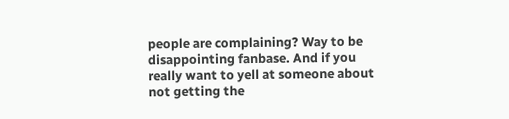people are complaining? Way to be disappointing fanbase. And if you really want to yell at someone about not getting the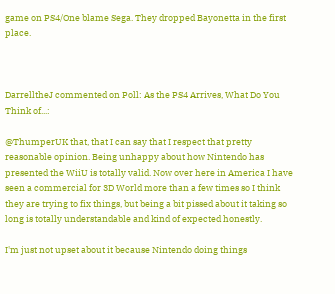game on PS4/One blame Sega. They dropped Bayonetta in the first place.



DarrelltheJ commented on Poll: As the PS4 Arrives, What Do You Think of...:

@ThumperUK that, that I can say that I respect that pretty reasonable opinion. Being unhappy about how Nintendo has presented the WiiU is totally valid. Now over here in America I have seen a commercial for 3D World more than a few times so I think they are trying to fix things, but being a bit pissed about it taking so long is totally understandable and kind of expected honestly.

I'm just not upset about it because Nintendo doing things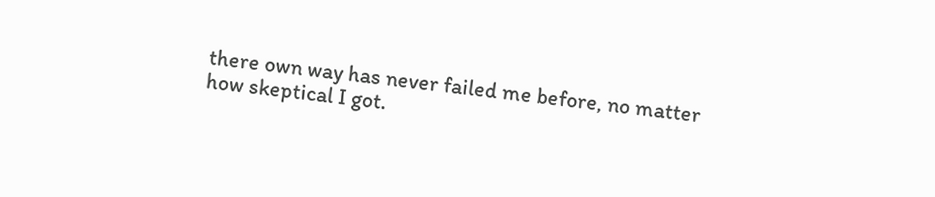there own way has never failed me before, no matter how skeptical I got.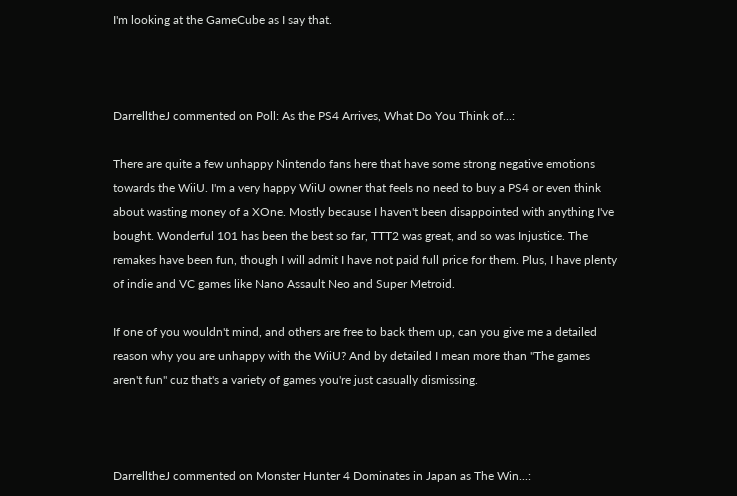I'm looking at the GameCube as I say that.



DarrelltheJ commented on Poll: As the PS4 Arrives, What Do You Think of...:

There are quite a few unhappy Nintendo fans here that have some strong negative emotions towards the WiiU. I'm a very happy WiiU owner that feels no need to buy a PS4 or even think about wasting money of a XOne. Mostly because I haven't been disappointed with anything I've bought. Wonderful 101 has been the best so far, TTT2 was great, and so was Injustice. The remakes have been fun, though I will admit I have not paid full price for them. Plus, I have plenty of indie and VC games like Nano Assault Neo and Super Metroid.

If one of you wouldn't mind, and others are free to back them up, can you give me a detailed reason why you are unhappy with the WiiU? And by detailed I mean more than "The games aren't fun" cuz that's a variety of games you're just casually dismissing.



DarrelltheJ commented on Monster Hunter 4 Dominates in Japan as The Win...: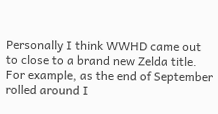Personally I think WWHD came out to close to a brand new Zelda title. For example, as the end of September rolled around I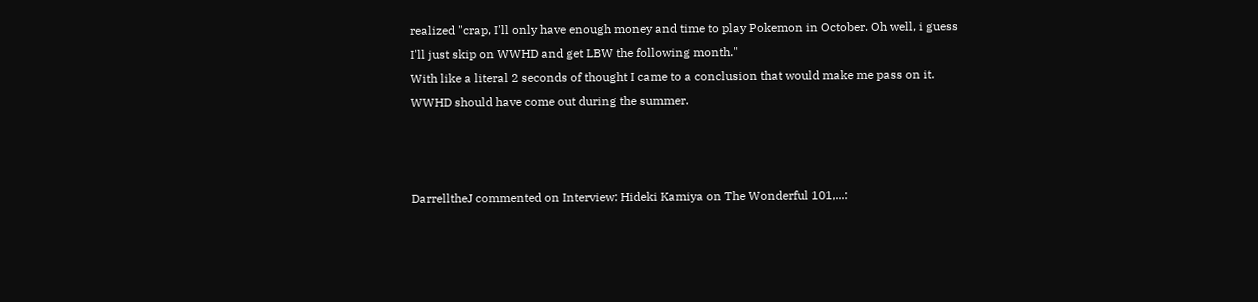realized "crap, I'll only have enough money and time to play Pokemon in October. Oh well, i guess I'll just skip on WWHD and get LBW the following month."
With like a literal 2 seconds of thought I came to a conclusion that would make me pass on it. WWHD should have come out during the summer.



DarrelltheJ commented on Interview: Hideki Kamiya on The Wonderful 101,...: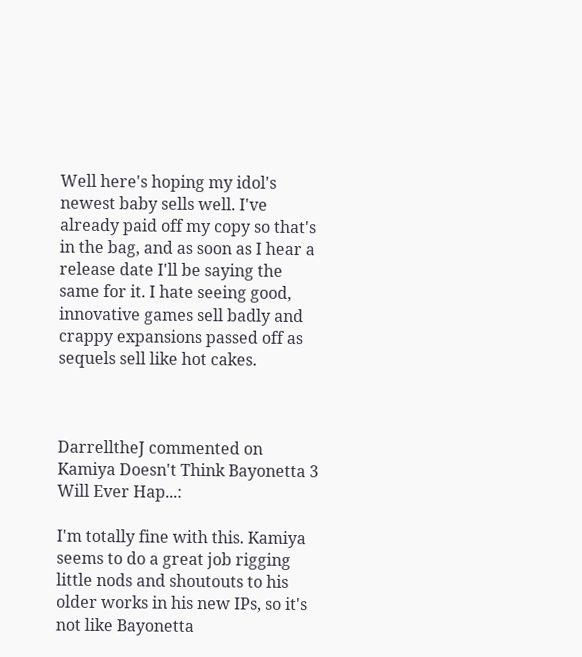Well here's hoping my idol's newest baby sells well. I've already paid off my copy so that's in the bag, and as soon as I hear a release date I'll be saying the same for it. I hate seeing good, innovative games sell badly and crappy expansions passed off as sequels sell like hot cakes.



DarrelltheJ commented on Kamiya Doesn't Think Bayonetta 3 Will Ever Hap...:

I'm totally fine with this. Kamiya seems to do a great job rigging little nods and shoutouts to his older works in his new IPs, so it's not like Bayonetta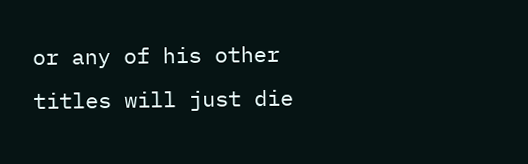or any of his other titles will just die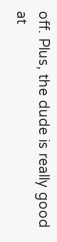off. Plus, the dude is really good at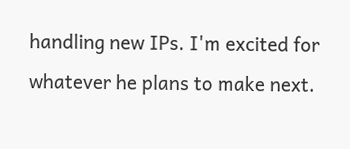handling new IPs. I'm excited for whatever he plans to make next.